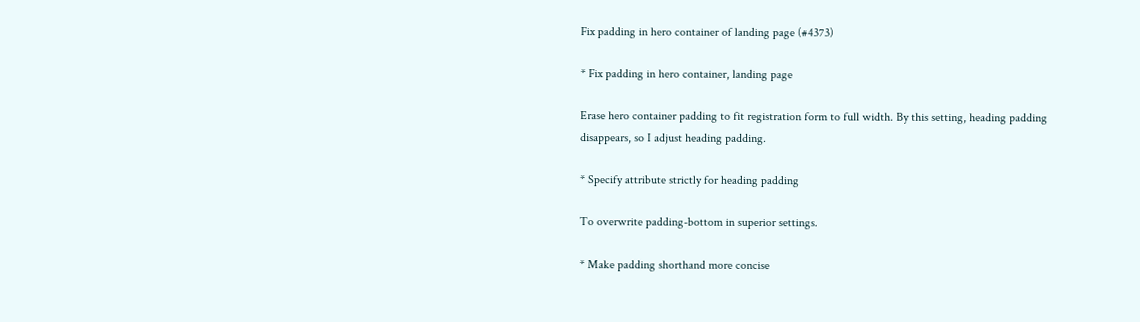Fix padding in hero container of landing page (#4373)

* Fix padding in hero container, landing page

Erase hero container padding to fit registration form to full width. By this setting, heading padding disappears, so I adjust heading padding.

* Specify attribute strictly for heading padding

To overwrite padding-bottom in superior settings.

* Make padding shorthand more concise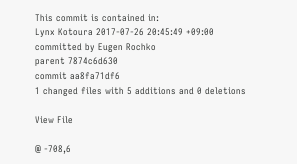This commit is contained in:
Lynx Kotoura 2017-07-26 20:45:49 +09:00 committed by Eugen Rochko
parent 7874c6d630
commit aa8fa71df6
1 changed files with 5 additions and 0 deletions

View File

@ -708,6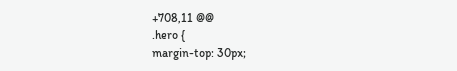+708,11 @@
.hero {
margin-top: 30px;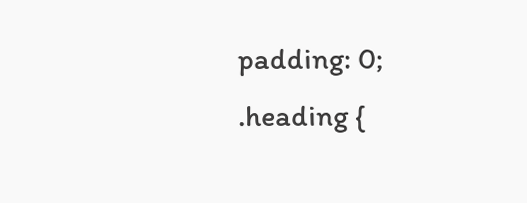padding: 0;
.heading {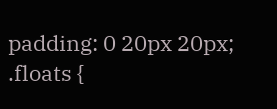padding: 0 20px 20px;
.floats {